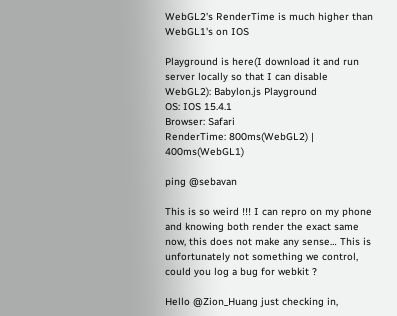WebGL2's RenderTime is much higher than WebGL1's on IOS

Playground is here(I download it and run server locally so that I can disable WebGL2): Babylon.js Playground
OS: IOS 15.4.1
Browser: Safari
RenderTime: 800ms(WebGL2) | 400ms(WebGL1)

ping @sebavan

This is so weird !!! I can repro on my phone and knowing both render the exact same now, this does not make any sense… This is unfortunately not something we control, could you log a bug for webkit ?

Hello @Zion_Huang just checking in,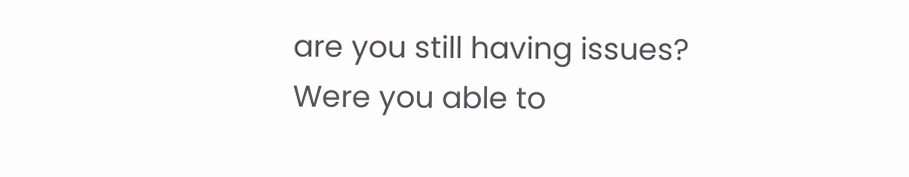are you still having issues? Were you able to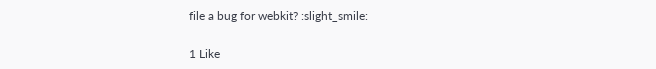file a bug for webkit? :slight_smile:

1 Like